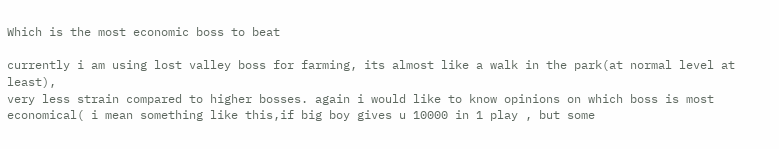Which is the most economic boss to beat

currently i am using lost valley boss for farming, its almost like a walk in the park(at normal level at least),
very less strain compared to higher bosses. again i would like to know opinions on which boss is most economical( i mean something like this,if big boy gives u 10000 in 1 play , but some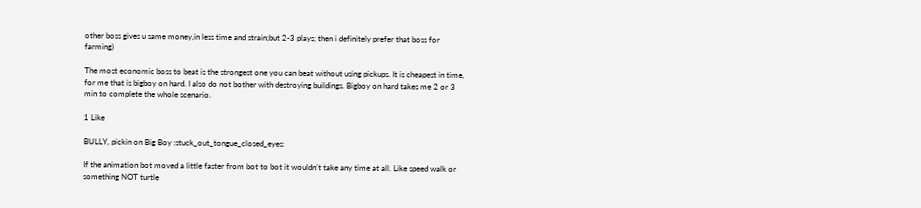other boss gives u same money,in less time and strain;but 2-3 plays; then i definitely prefer that boss for farming)

The most economic boss to beat is the strongest one you can beat without using pickups. It is cheapest in time, for me that is bigboy on hard. I also do not bother with destroying buildings. Bigboy on hard takes me 2 or 3 min to complete the whole scenario.

1 Like

BULLY, pickin on Big Boy :stuck_out_tongue_closed_eyes:

If the animation bot moved a little faster from bot to bot it wouldn’t take any time at all. Like speed walk or something NOT turtle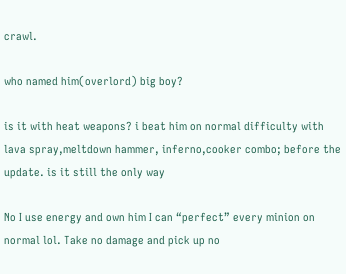crawl.

who named him(overlord) big boy?

is it with heat weapons? i beat him on normal difficulty with lava spray,meltdown hammer, inferno,cooker combo; before the update. is it still the only way

No I use energy and own him I can “perfect” every minion on normal lol. Take no damage and pick up no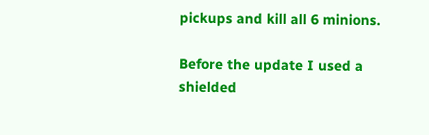pickups and kill all 6 minions.

Before the update I used a shielded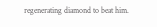regenerating diamond to beat him.